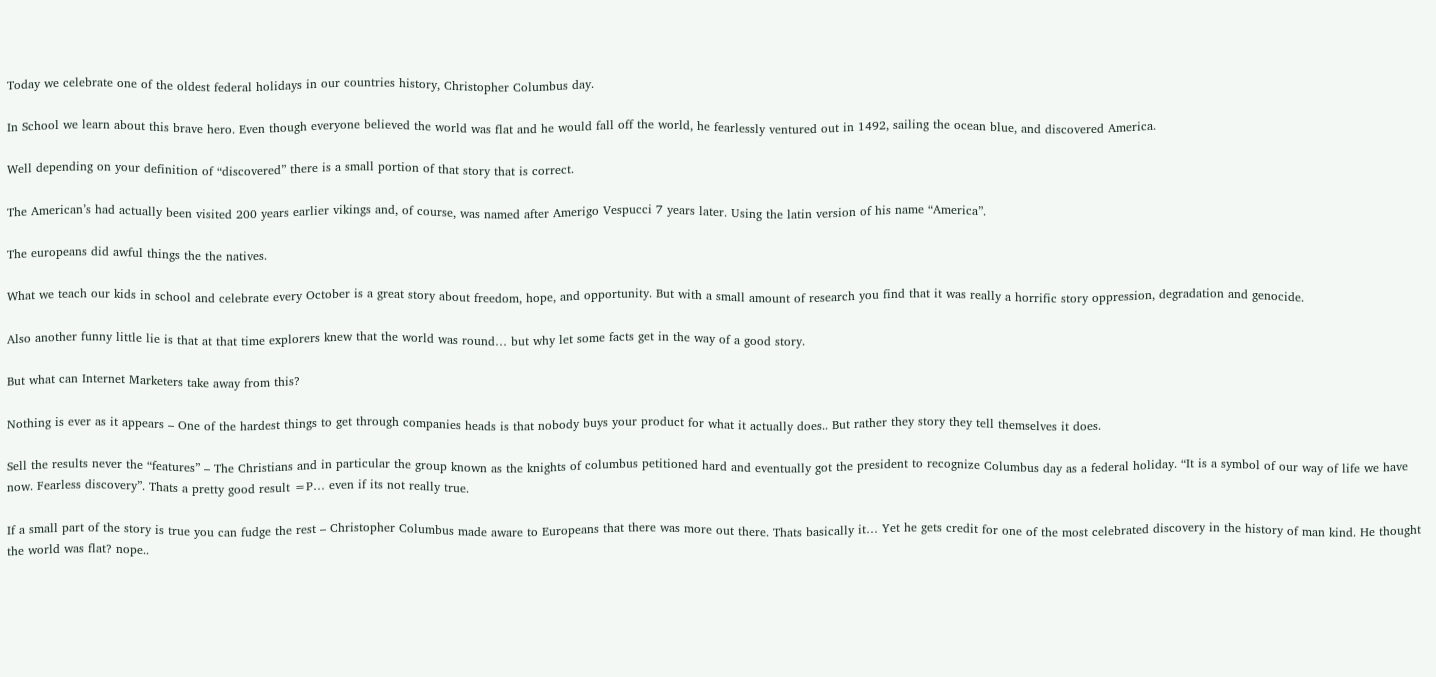Today we celebrate one of the oldest federal holidays in our countries history, Christopher Columbus day.

In School we learn about this brave hero. Even though everyone believed the world was flat and he would fall off the world, he fearlessly ventured out in 1492, sailing the ocean blue, and discovered America.

Well depending on your definition of “discovered” there is a small portion of that story that is correct.

The American’s had actually been visited 200 years earlier vikings and, of course, was named after Amerigo Vespucci 7 years later. Using the latin version of his name “America”.

The europeans did awful things the the natives.

What we teach our kids in school and celebrate every October is a great story about freedom, hope, and opportunity. But with a small amount of research you find that it was really a horrific story oppression, degradation and genocide.

Also another funny little lie is that at that time explorers knew that the world was round… but why let some facts get in the way of a good story.

But what can Internet Marketers take away from this?

Nothing is ever as it appears – One of the hardest things to get through companies heads is that nobody buys your product for what it actually does.. But rather they story they tell themselves it does.

Sell the results never the “features” – The Christians and in particular the group known as the knights of columbus petitioned hard and eventually got the president to recognize Columbus day as a federal holiday. “It is a symbol of our way of life we have now. Fearless discovery”. Thats a pretty good result =P… even if its not really true.

If a small part of the story is true you can fudge the rest – Christopher Columbus made aware to Europeans that there was more out there. Thats basically it… Yet he gets credit for one of the most celebrated discovery in the history of man kind. He thought the world was flat? nope..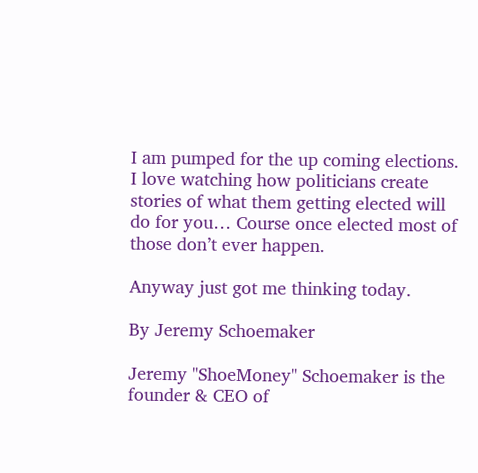I am pumped for the up coming elections. I love watching how politicians create stories of what them getting elected will do for you… Course once elected most of those don’t ever happen.

Anyway just got me thinking today.

By Jeremy Schoemaker

Jeremy "ShoeMoney" Schoemaker is the founder & CEO of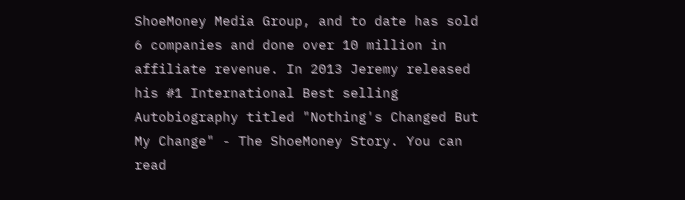ShoeMoney Media Group, and to date has sold 6 companies and done over 10 million in affiliate revenue. In 2013 Jeremy released his #1 International Best selling Autobiography titled "Nothing's Changed But My Change" - The ShoeMoney Story. You can read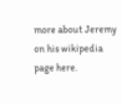more about Jeremy on his wikipedia page here.